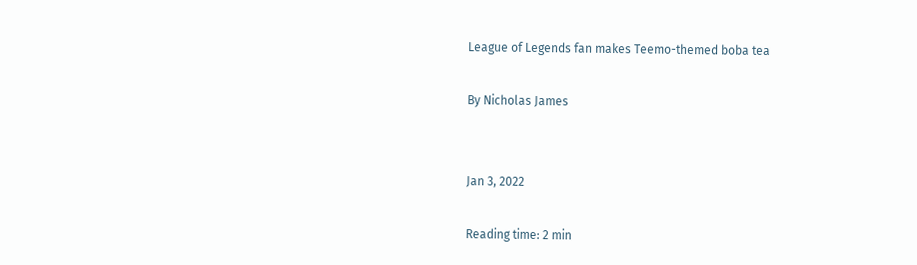League of Legends fan makes Teemo-themed boba tea

By Nicholas James


Jan 3, 2022

Reading time: 2 min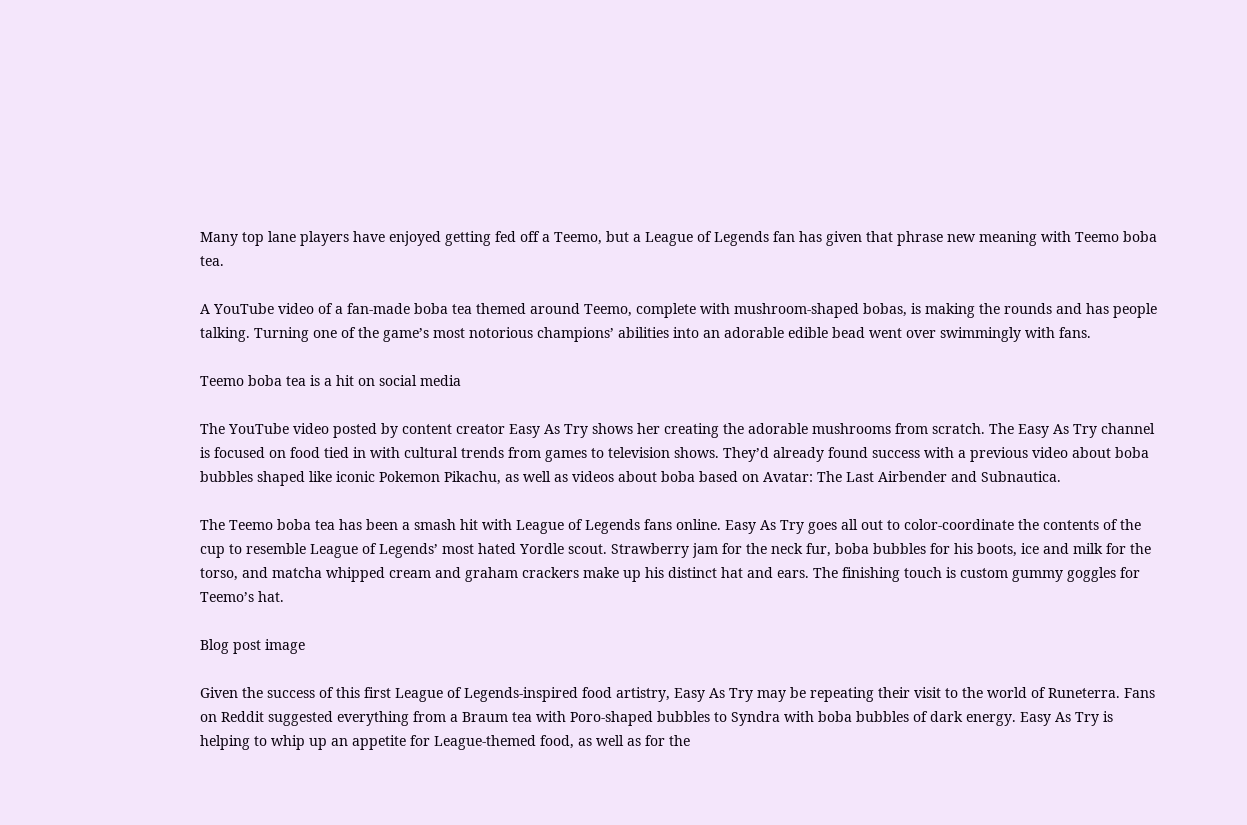Many top lane players have enjoyed getting fed off a Teemo, but a League of Legends fan has given that phrase new meaning with Teemo boba tea.

A YouTube video of a fan-made boba tea themed around Teemo, complete with mushroom-shaped bobas, is making the rounds and has people talking. Turning one of the game’s most notorious champions’ abilities into an adorable edible bead went over swimmingly with fans.

Teemo boba tea is a hit on social media

The YouTube video posted by content creator Easy As Try shows her creating the adorable mushrooms from scratch. The Easy As Try channel is focused on food tied in with cultural trends from games to television shows. They’d already found success with a previous video about boba bubbles shaped like iconic Pokemon Pikachu, as well as videos about boba based on Avatar: The Last Airbender and Subnautica.

The Teemo boba tea has been a smash hit with League of Legends fans online. Easy As Try goes all out to color-coordinate the contents of the cup to resemble League of Legends’ most hated Yordle scout. Strawberry jam for the neck fur, boba bubbles for his boots, ice and milk for the torso, and matcha whipped cream and graham crackers make up his distinct hat and ears. The finishing touch is custom gummy goggles for Teemo’s hat.

Blog post image

Given the success of this first League of Legends-inspired food artistry, Easy As Try may be repeating their visit to the world of Runeterra. Fans on Reddit suggested everything from a Braum tea with Poro-shaped bubbles to Syndra with boba bubbles of dark energy. Easy As Try is helping to whip up an appetite for League-themed food, as well as for the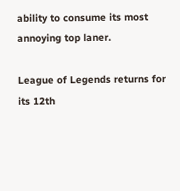ability to consume its most annoying top laner.

League of Legends returns for its 12th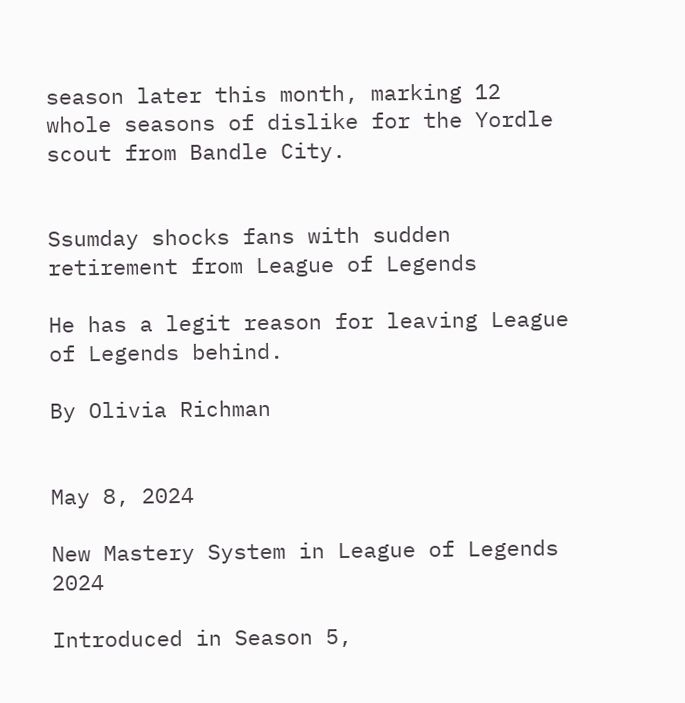season later this month, marking 12 whole seasons of dislike for the Yordle scout from Bandle City.


Ssumday shocks fans with sudden retirement from League of Legends

He has a legit reason for leaving League of Legends behind.

By Olivia Richman


May 8, 2024

New Mastery System in League of Legends 2024

Introduced in Season 5,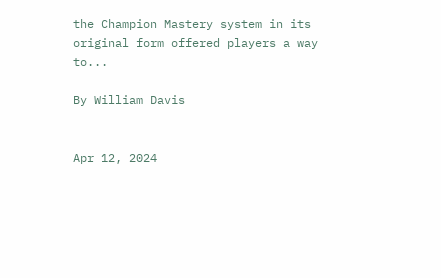the Champion Mastery system in its original form offered players a way to...

By William Davis


Apr 12, 2024